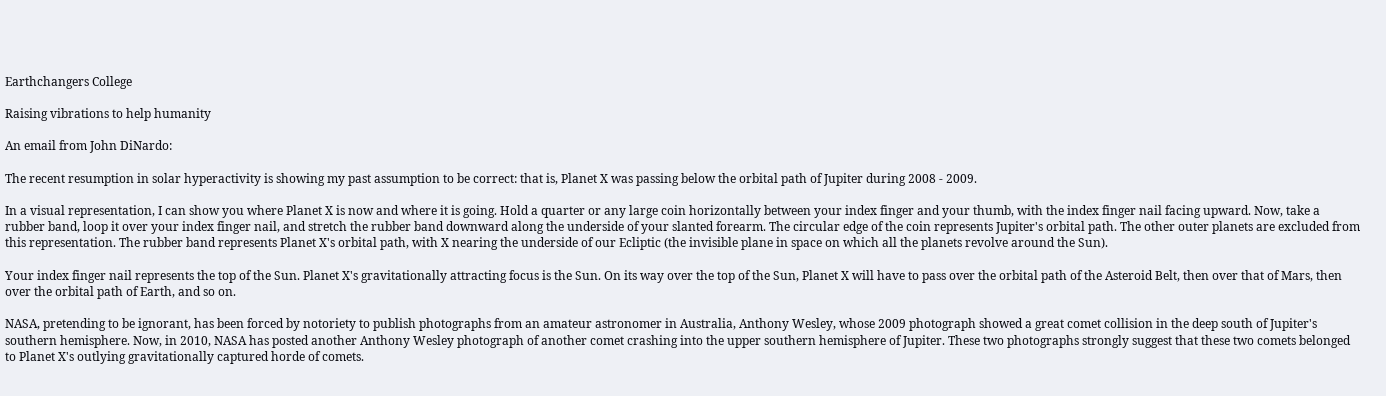Earthchangers College

Raising vibrations to help humanity

An email from John DiNardo:

The recent resumption in solar hyperactivity is showing my past assumption to be correct: that is, Planet X was passing below the orbital path of Jupiter during 2008 - 2009.

In a visual representation, I can show you where Planet X is now and where it is going. Hold a quarter or any large coin horizontally between your index finger and your thumb, with the index finger nail facing upward. Now, take a rubber band, loop it over your index finger nail, and stretch the rubber band downward along the underside of your slanted forearm. The circular edge of the coin represents Jupiter's orbital path. The other outer planets are excluded from this representation. The rubber band represents Planet X's orbital path, with X nearing the underside of our Ecliptic (the invisible plane in space on which all the planets revolve around the Sun).

Your index finger nail represents the top of the Sun. Planet X's gravitationally attracting focus is the Sun. On its way over the top of the Sun, Planet X will have to pass over the orbital path of the Asteroid Belt, then over that of Mars, then over the orbital path of Earth, and so on.

NASA, pretending to be ignorant, has been forced by notoriety to publish photographs from an amateur astronomer in Australia, Anthony Wesley, whose 2009 photograph showed a great comet collision in the deep south of Jupiter's southern hemisphere. Now, in 2010, NASA has posted another Anthony Wesley photograph of another comet crashing into the upper southern hemisphere of Jupiter. These two photographs strongly suggest that these two comets belonged to Planet X's outlying gravitationally captured horde of comets.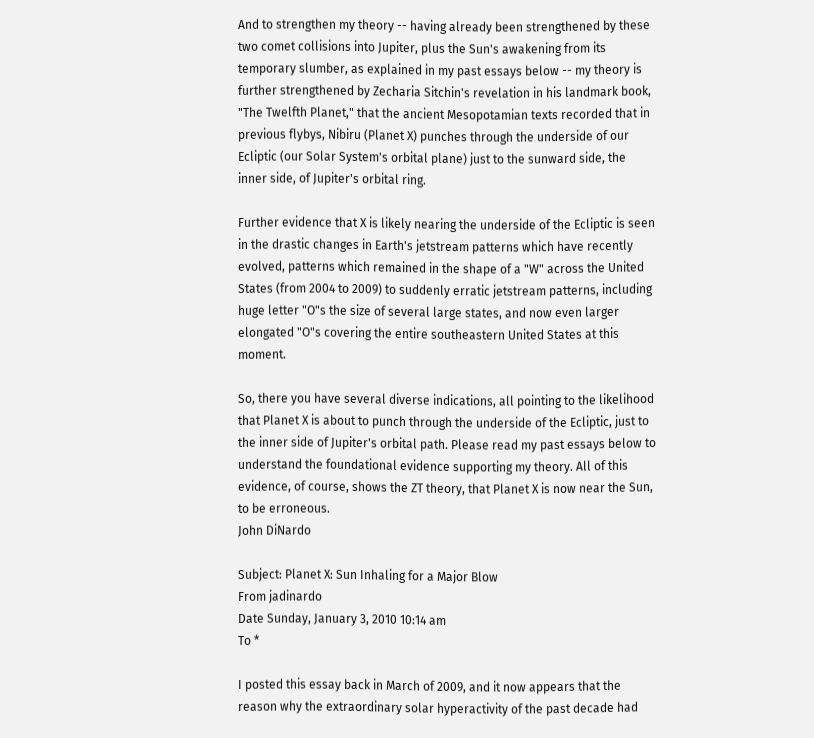And to strengthen my theory -- having already been strengthened by these two comet collisions into Jupiter, plus the Sun's awakening from its temporary slumber, as explained in my past essays below -- my theory is further strengthened by Zecharia Sitchin's revelation in his landmark book, "The Twelfth Planet," that the ancient Mesopotamian texts recorded that in previous flybys, Nibiru (Planet X) punches through the underside of our Ecliptic (our Solar System's orbital plane) just to the sunward side, the inner side, of Jupiter's orbital ring.

Further evidence that X is likely nearing the underside of the Ecliptic is seen in the drastic changes in Earth's jetstream patterns which have recently evolved, patterns which remained in the shape of a "W" across the United States (from 2004 to 2009) to suddenly erratic jetstream patterns, including huge letter "O"s the size of several large states, and now even larger elongated "O"s covering the entire southeastern United States at this moment.

So, there you have several diverse indications, all pointing to the likelihood that Planet X is about to punch through the underside of the Ecliptic, just to the inner side of Jupiter's orbital path. Please read my past essays below to understand the foundational evidence supporting my theory. All of this evidence, of course, shows the ZT theory, that Planet X is now near the Sun, to be erroneous.
John DiNardo

Subject: Planet X: Sun Inhaling for a Major Blow
From jadinardo
Date Sunday, January 3, 2010 10:14 am
To *

I posted this essay back in March of 2009, and it now appears that the reason why the extraordinary solar hyperactivity of the past decade had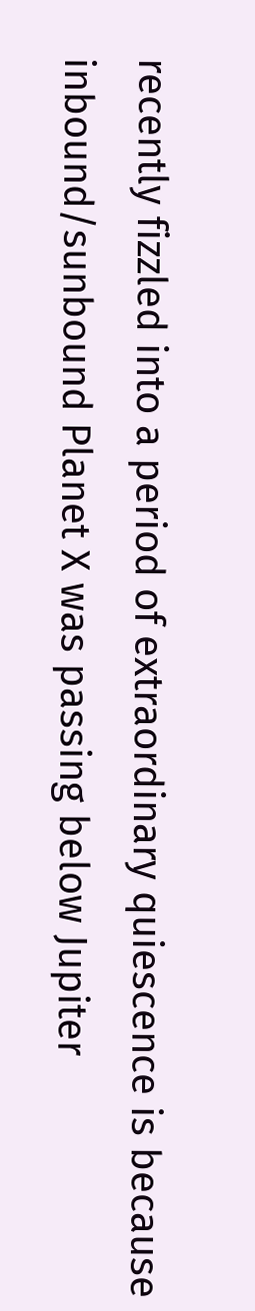recently fizzled into a period of extraordinary quiescence is because inbound/sunbound Planet X was passing below Jupiter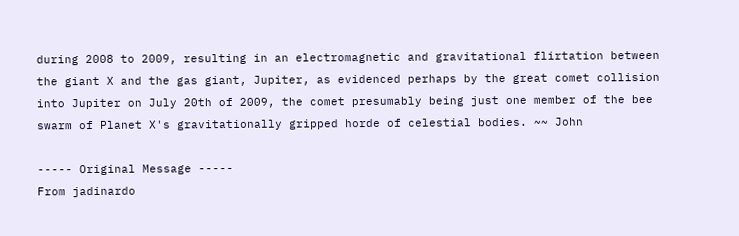during 2008 to 2009, resulting in an electromagnetic and gravitational flirtation between the giant X and the gas giant, Jupiter, as evidenced perhaps by the great comet collision into Jupiter on July 20th of 2009, the comet presumably being just one member of the bee swarm of Planet X's gravitationally gripped horde of celestial bodies. ~~ John

----- Original Message -----
From jadinardo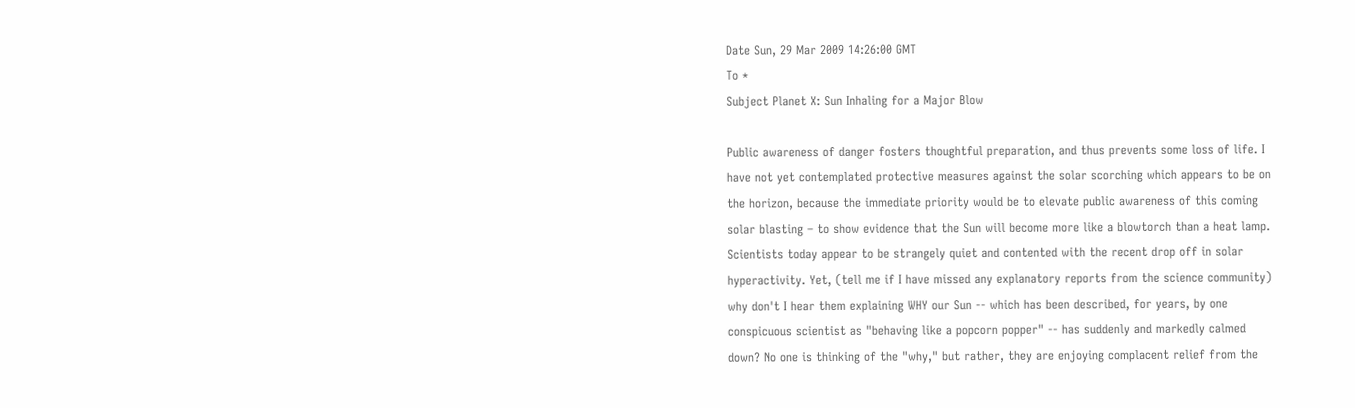Date Sun, 29 Mar 2009 14:26:00 GMT
To *
Subject Planet X: Sun Inhaling for a Major Blow

Public awareness of danger fosters thoughtful preparation, and thus prevents some loss of life. I have not yet contemplated protective measures against the solar scorching which appears to be on the horizon, because the immediate priority would be to elevate public awareness of this coming solar blasting – to show evidence that the Sun will become more like a blowtorch than a heat lamp. Scientists today appear to be strangely quiet and contented with the recent drop off in solar hyperactivity. Yet, (tell me if I have missed any explanatory reports from the science community) why don't I hear them explaining WHY our Sun -- which has been described, for years, by one conspicuous scientist as "behaving like a popcorn popper" -- has suddenly and markedly calmed down? No one is thinking of the "why," but rather, they are enjoying complacent relief from the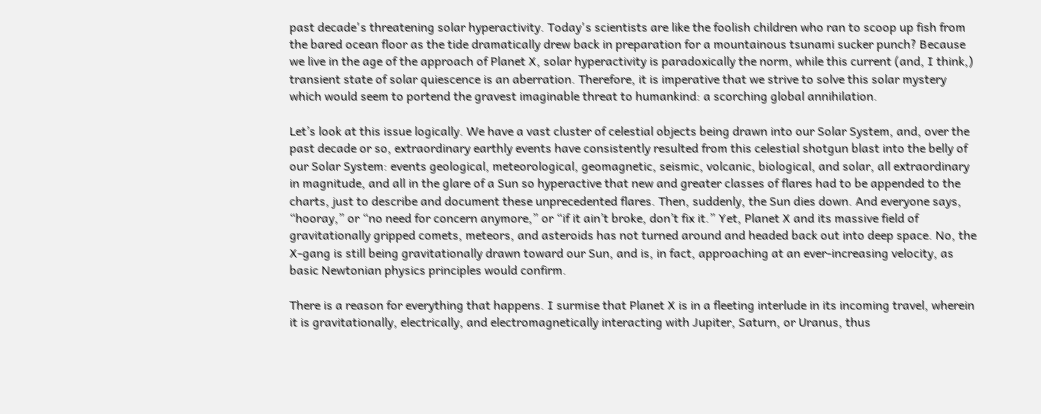past decade's threatening solar hyperactivity. Today's scientists are like the foolish children who ran to scoop up fish from the bared ocean floor as the tide dramatically drew back in preparation for a mountainous tsunami sucker punch? Because we live in the age of the approach of Planet X, solar hyperactivity is paradoxically the norm, while this current (and, I think,) transient state of solar quiescence is an aberration. Therefore, it is imperative that we strive to solve this solar mystery which would seem to portend the gravest imaginable threat to humankind: a scorching global annihilation.

Let’s look at this issue logically. We have a vast cluster of celestial objects being drawn into our Solar System, and, over the past decade or so, extraordinary earthly events have consistently resulted from this celestial shotgun blast into the belly of our Solar System: events geological, meteorological, geomagnetic, seismic, volcanic, biological, and solar, all extraordinary in magnitude, and all in the glare of a Sun so hyperactive that new and greater classes of flares had to be appended to the charts, just to describe and document these unprecedented flares. Then, suddenly, the Sun dies down. And everyone says, “hooray,” or “no need for concern anymore,” or “if it ain’t broke, don’t fix it.” Yet, Planet X and its massive field of gravitationally gripped comets, meteors, and asteroids has not turned around and headed back out into deep space. No, the X-gang is still being gravitationally drawn toward our Sun, and is, in fact, approaching at an ever-increasing velocity, as basic Newtonian physics principles would confirm.

There is a reason for everything that happens. I surmise that Planet X is in a fleeting interlude in its incoming travel, wherein it is gravitationally, electrically, and electromagnetically interacting with Jupiter, Saturn, or Uranus, thus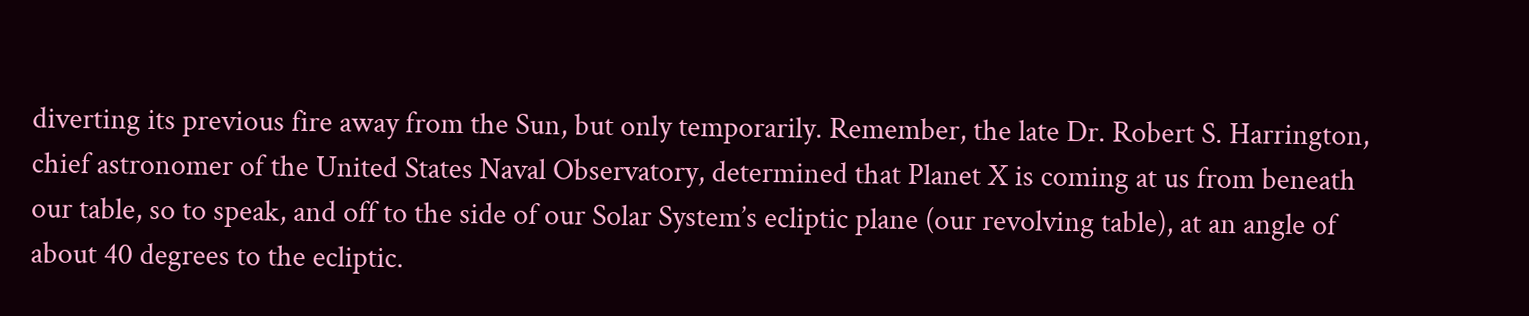diverting its previous fire away from the Sun, but only temporarily. Remember, the late Dr. Robert S. Harrington, chief astronomer of the United States Naval Observatory, determined that Planet X is coming at us from beneath our table, so to speak, and off to the side of our Solar System’s ecliptic plane (our revolving table), at an angle of about 40 degrees to the ecliptic.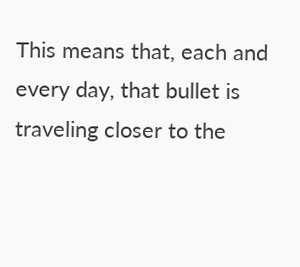This means that, each and every day, that bullet is traveling closer to the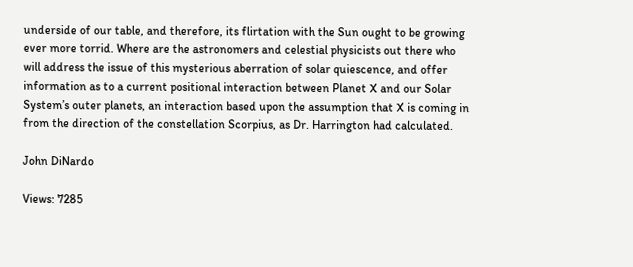underside of our table, and therefore, its flirtation with the Sun ought to be growing ever more torrid. Where are the astronomers and celestial physicists out there who will address the issue of this mysterious aberration of solar quiescence, and offer information as to a current positional interaction between Planet X and our Solar System’s outer planets, an interaction based upon the assumption that X is coming in from the direction of the constellation Scorpius, as Dr. Harrington had calculated.

John DiNardo

Views: 7285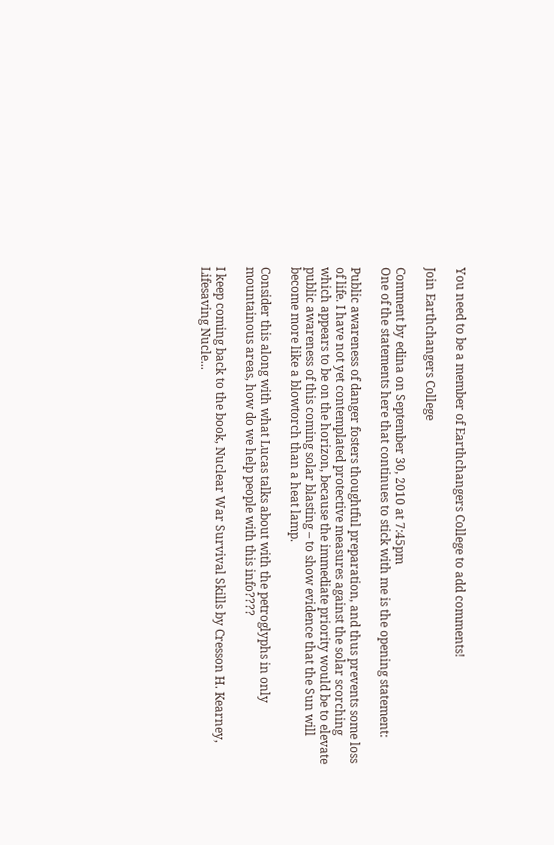You need to be a member of Earthchangers College to add comments!

Join Earthchangers College

Comment by edina on September 30, 2010 at 7:45pm
One of the statements here that continues to stick with me is the opening statement:

Public awareness of danger fosters thoughtful preparation, and thus prevents some loss of life. I have not yet contemplated protective measures against the solar scorching which appears to be on the horizon, because the immediate priority would be to elevate public awareness of this coming solar blasting – to show evidence that the Sun will become more like a blowtorch than a heat lamp.

Consider this along with what Lucas talks about with the petroglyphs in only mountainous areas, how do we help people with this info????

I keep coming back to the book, Nuclear War Survival Skills by Cresson H. Kearney, Lifesaving Nucle...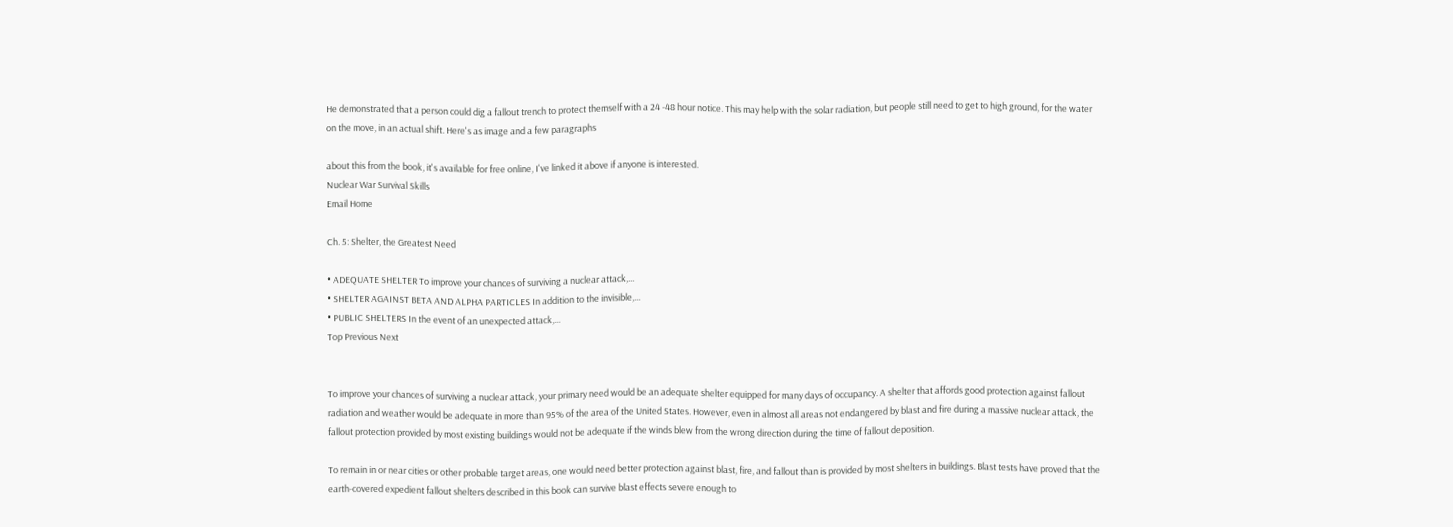He demonstrated that a person could dig a fallout trench to protect themself with a 24 -48 hour notice. This may help with the solar radiation, but people still need to get to high ground, for the water on the move, in an actual shift. Here's as image and a few paragraphs

about this from the book, it's available for free online, I've linked it above if anyone is interested.
Nuclear War Survival Skills
Email Home

Ch. 5: Shelter, the Greatest Need

• ADEQUATE SHELTER To improve your chances of surviving a nuclear attack,...
• SHELTER AGAINST BETA AND ALPHA PARTICLES In addition to the invisible,...
• PUBLIC SHELTERS In the event of an unexpected attack,...
Top Previous Next


To improve your chances of surviving a nuclear attack, your primary need would be an adequate shelter equipped for many days of occupancy. A shelter that affords good protection against fallout radiation and weather would be adequate in more than 95% of the area of the United States. However, even in almost all areas not endangered by blast and fire during a massive nuclear attack, the fallout protection provided by most existing buildings would not be adequate if the winds blew from the wrong direction during the time of fallout deposition.

To remain in or near cities or other probable target areas, one would need better protection against blast, fire, and fallout than is provided by most shelters in buildings. Blast tests have proved that the earth-covered expedient fallout shelters described in this book can survive blast effects severe enough to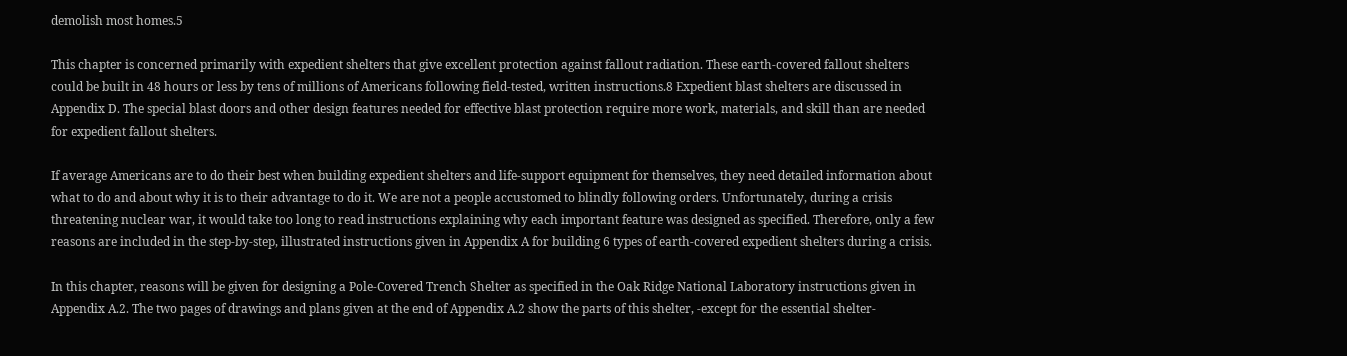demolish most homes.5

This chapter is concerned primarily with expedient shelters that give excellent protection against fallout radiation. These earth-covered fallout shelters could be built in 48 hours or less by tens of millions of Americans following field-tested, written instructions.8 Expedient blast shelters are discussed in Appendix D. The special blast doors and other design features needed for effective blast protection require more work, materials, and skill than are needed for expedient fallout shelters.

If average Americans are to do their best when building expedient shelters and life-support equipment for themselves, they need detailed information about what to do and about why it is to their advantage to do it. We are not a people accustomed to blindly following orders. Unfortunately, during a crisis threatening nuclear war, it would take too long to read instructions explaining why each important feature was designed as specified. Therefore, only a few reasons are included in the step-by-step, illustrated instructions given in Appendix A for building 6 types of earth-covered expedient shelters during a crisis.

In this chapter, reasons will be given for designing a Pole-Covered Trench Shelter as specified in the Oak Ridge National Laboratory instructions given in Appendix A.2. The two pages of drawings and plans given at the end of Appendix A.2 show the parts of this shelter, -except for the essential shelter-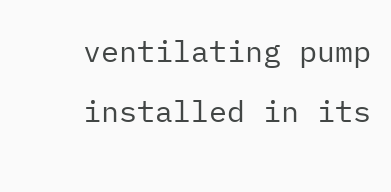ventilating pump installed in its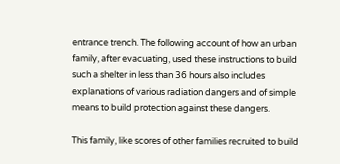entrance trench. The following account of how an urban family, after evacuating, used these instructions to build such a shelter in less than 36 hours also includes explanations of various radiation dangers and of simple means to build protection against these dangers.

This family, like scores of other families recruited to build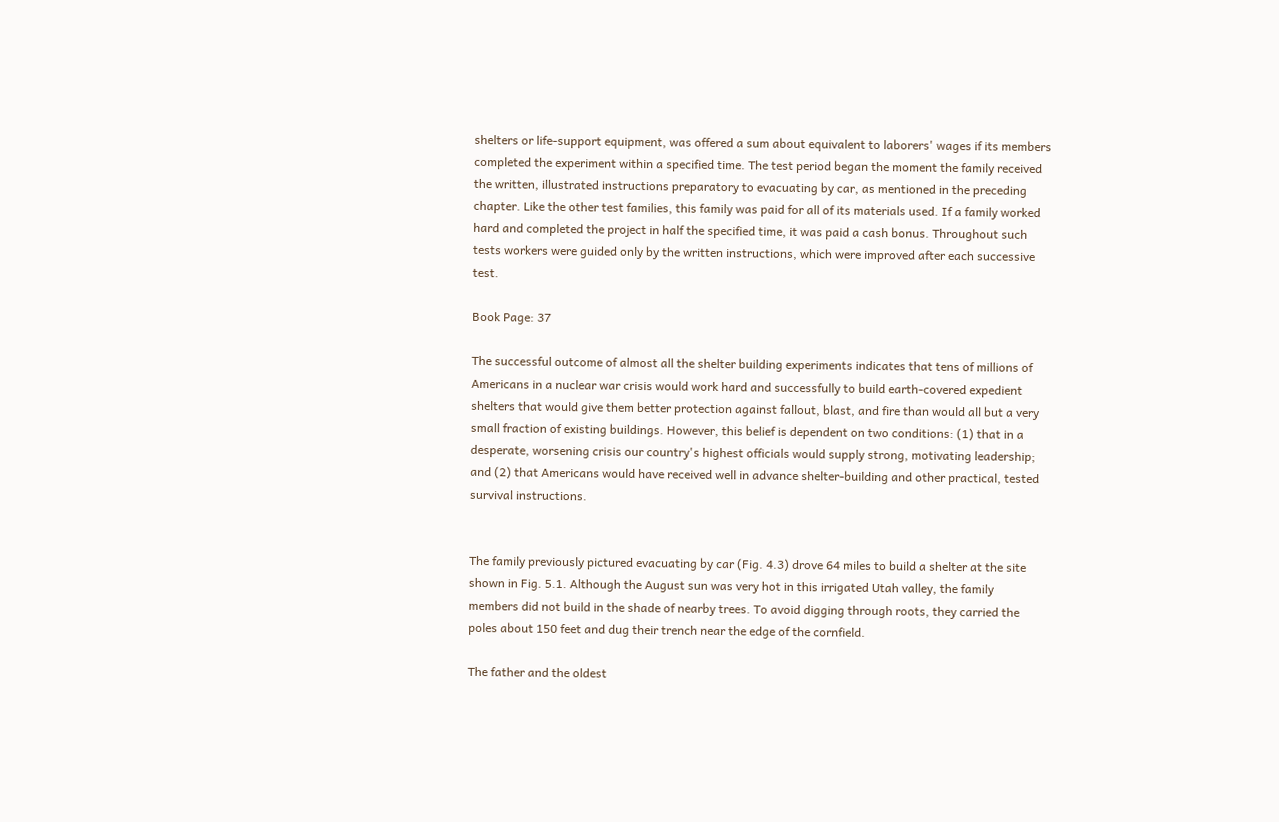shelters or life-support equipment, was offered a sum about equivalent to laborers' wages if its members completed the experiment within a specified time. The test period began the moment the family received the written, illustrated instructions preparatory to evacuating by car, as mentioned in the preceding chapter. Like the other test families, this family was paid for all of its materials used. If a family worked hard and completed the project in half the specified time, it was paid a cash bonus. Throughout such tests workers were guided only by the written instructions, which were improved after each successive test.

Book Page: 37

The successful outcome of almost all the shelter building experiments indicates that tens of millions of Americans in a nuclear war crisis would work hard and successfully to build earth-covered expedient shelters that would give them better protection against fallout, blast, and fire than would all but a very small fraction of existing buildings. However, this belief is dependent on two conditions: (1) that in a desperate, worsening crisis our country's highest officials would supply strong, motivating leadership; and (2) that Americans would have received well in advance shelter-building and other practical, tested survival instructions.


The family previously pictured evacuating by car (Fig. 4.3) drove 64 miles to build a shelter at the site shown in Fig. 5.1. Although the August sun was very hot in this irrigated Utah valley, the family members did not build in the shade of nearby trees. To avoid digging through roots, they carried the poles about 150 feet and dug their trench near the edge of the cornfield.

The father and the oldest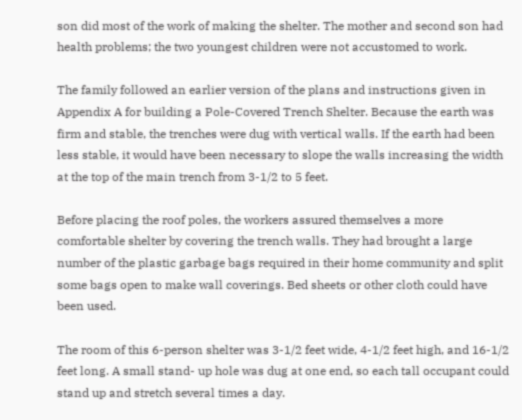son did most of the work of making the shelter. The mother and second son had health problems; the two youngest children were not accustomed to work.

The family followed an earlier version of the plans and instructions given in Appendix A for building a Pole-Covered Trench Shelter. Because the earth was firm and stable, the trenches were dug with vertical walls. If the earth had been less stable, it would have been necessary to slope the walls increasing the width at the top of the main trench from 3-1/2 to 5 feet.

Before placing the roof poles, the workers assured themselves a more comfortable shelter by covering the trench walls. They had brought a large number of the plastic garbage bags required in their home community and split some bags open to make wall coverings. Bed sheets or other cloth could have been used.

The room of this 6-person shelter was 3-1/2 feet wide, 4-1/2 feet high, and 16-1/2 feet long. A small stand- up hole was dug at one end, so each tall occupant could stand up and stretch several times a day.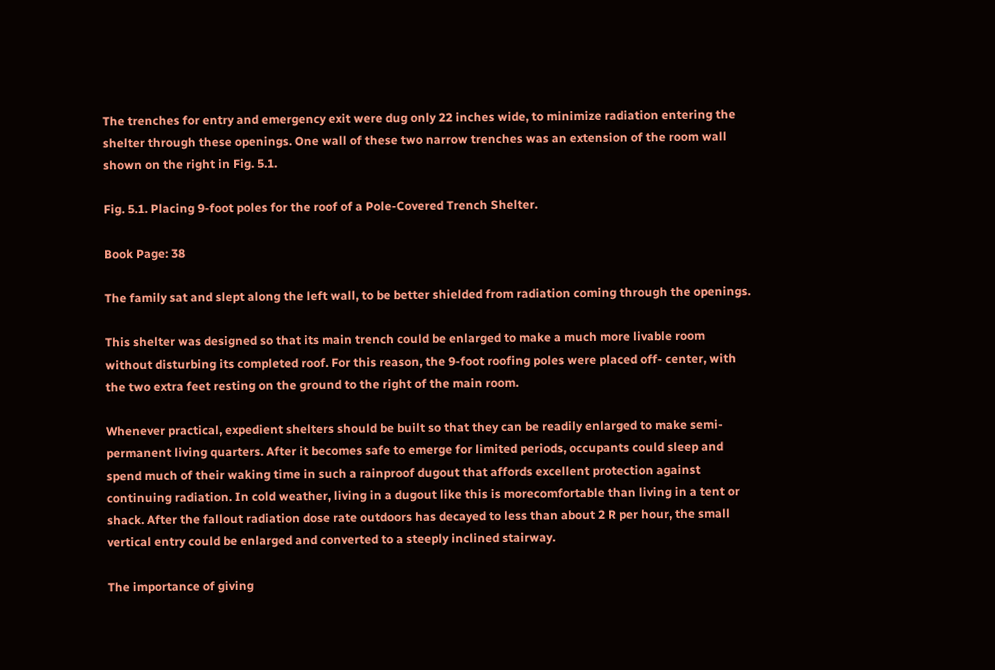The trenches for entry and emergency exit were dug only 22 inches wide, to minimize radiation entering the shelter through these openings. One wall of these two narrow trenches was an extension of the room wall shown on the right in Fig. 5.1.

Fig. 5.1. Placing 9-foot poles for the roof of a Pole-Covered Trench Shelter.

Book Page: 38

The family sat and slept along the left wall, to be better shielded from radiation coming through the openings.

This shelter was designed so that its main trench could be enlarged to make a much more livable room without disturbing its completed roof. For this reason, the 9-foot roofing poles were placed off- center, with the two extra feet resting on the ground to the right of the main room.

Whenever practical, expedient shelters should be built so that they can be readily enlarged to make semi-permanent living quarters. After it becomes safe to emerge for limited periods, occupants could sleep and spend much of their waking time in such a rainproof dugout that affords excellent protection against continuing radiation. In cold weather, living in a dugout like this is morecomfortable than living in a tent or shack. After the fallout radiation dose rate outdoors has decayed to less than about 2 R per hour, the small vertical entry could be enlarged and converted to a steeply inclined stairway.

The importance of giving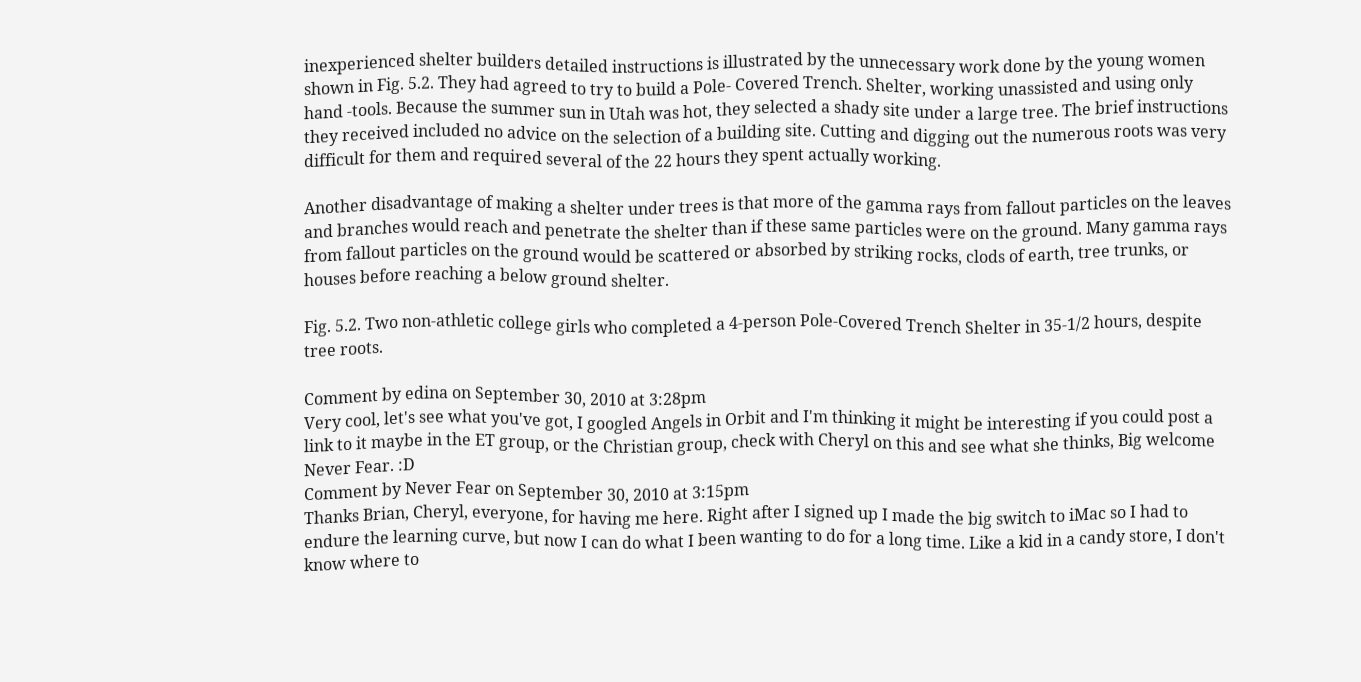inexperienced shelter builders detailed instructions is illustrated by the unnecessary work done by the young women shown in Fig. 5.2. They had agreed to try to build a Pole- Covered Trench. Shelter, working unassisted and using only hand -tools. Because the summer sun in Utah was hot, they selected a shady site under a large tree. The brief instructions they received included no advice on the selection of a building site. Cutting and digging out the numerous roots was very difficult for them and required several of the 22 hours they spent actually working.

Another disadvantage of making a shelter under trees is that more of the gamma rays from fallout particles on the leaves and branches would reach and penetrate the shelter than if these same particles were on the ground. Many gamma rays from fallout particles on the ground would be scattered or absorbed by striking rocks, clods of earth, tree trunks, or houses before reaching a below ground shelter.

Fig. 5.2. Two non-athletic college girls who completed a 4-person Pole-Covered Trench Shelter in 35-1/2 hours, despite tree roots.

Comment by edina on September 30, 2010 at 3:28pm
Very cool, let's see what you've got, I googled Angels in Orbit and I'm thinking it might be interesting if you could post a link to it maybe in the ET group, or the Christian group, check with Cheryl on this and see what she thinks, Big welcome Never Fear. :D
Comment by Never Fear on September 30, 2010 at 3:15pm
Thanks Brian, Cheryl, everyone, for having me here. Right after I signed up I made the big switch to iMac so I had to endure the learning curve, but now I can do what I been wanting to do for a long time. Like a kid in a candy store, I don't know where to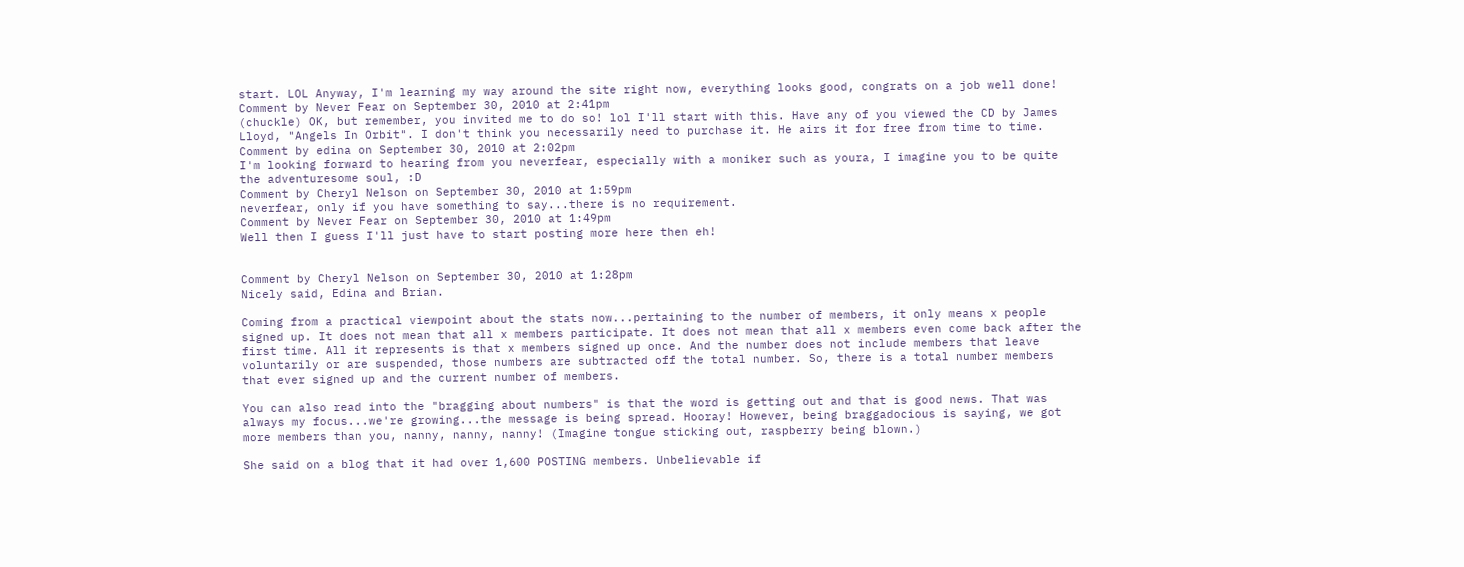start. LOL Anyway, I'm learning my way around the site right now, everything looks good, congrats on a job well done!
Comment by Never Fear on September 30, 2010 at 2:41pm
(chuckle) OK, but remember, you invited me to do so! lol I'll start with this. Have any of you viewed the CD by James Lloyd, "Angels In Orbit". I don't think you necessarily need to purchase it. He airs it for free from time to time.
Comment by edina on September 30, 2010 at 2:02pm
I'm looking forward to hearing from you neverfear, especially with a moniker such as youra, I imagine you to be quite the adventuresome soul, :D
Comment by Cheryl Nelson on September 30, 2010 at 1:59pm
neverfear, only if you have something to say...there is no requirement.
Comment by Never Fear on September 30, 2010 at 1:49pm
Well then I guess I'll just have to start posting more here then eh!


Comment by Cheryl Nelson on September 30, 2010 at 1:28pm
Nicely said, Edina and Brian.

Coming from a practical viewpoint about the stats now...pertaining to the number of members, it only means x people signed up. It does not mean that all x members participate. It does not mean that all x members even come back after the first time. All it represents is that x members signed up once. And the number does not include members that leave voluntarily or are suspended, those numbers are subtracted off the total number. So, there is a total number members that ever signed up and the current number of members.

You can also read into the "bragging about numbers" is that the word is getting out and that is good news. That was always my focus...we're growing...the message is being spread. Hooray! However, being braggadocious is saying, we got more members than you, nanny, nanny, nanny! (Imagine tongue sticking out, raspberry being blown.)

She said on a blog that it had over 1,600 POSTING members. Unbelievable if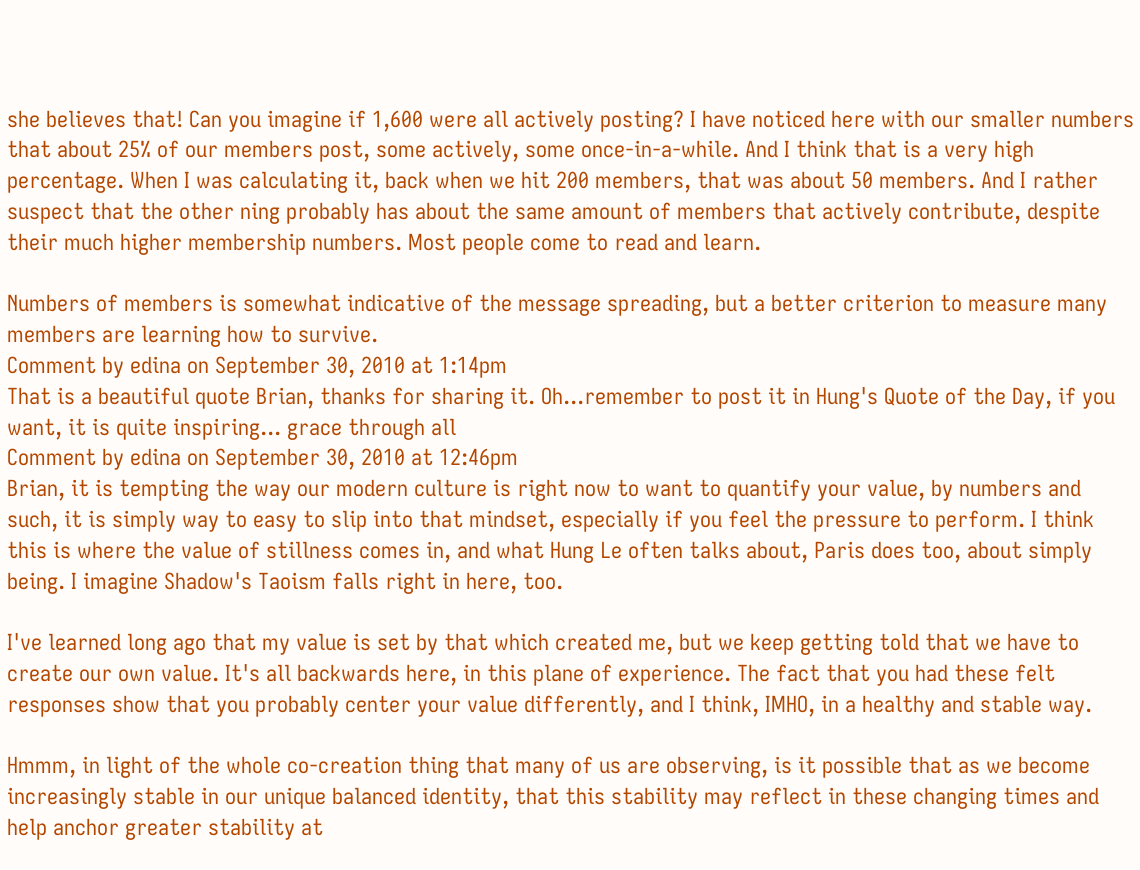she believes that! Can you imagine if 1,600 were all actively posting? I have noticed here with our smaller numbers that about 25% of our members post, some actively, some once-in-a-while. And I think that is a very high percentage. When I was calculating it, back when we hit 200 members, that was about 50 members. And I rather suspect that the other ning probably has about the same amount of members that actively contribute, despite their much higher membership numbers. Most people come to read and learn.

Numbers of members is somewhat indicative of the message spreading, but a better criterion to measure many members are learning how to survive.
Comment by edina on September 30, 2010 at 1:14pm
That is a beautiful quote Brian, thanks for sharing it. Oh...remember to post it in Hung's Quote of the Day, if you want, it is quite inspiring... grace through all
Comment by edina on September 30, 2010 at 12:46pm
Brian, it is tempting the way our modern culture is right now to want to quantify your value, by numbers and such, it is simply way to easy to slip into that mindset, especially if you feel the pressure to perform. I think this is where the value of stillness comes in, and what Hung Le often talks about, Paris does too, about simply being. I imagine Shadow's Taoism falls right in here, too.

I've learned long ago that my value is set by that which created me, but we keep getting told that we have to create our own value. It's all backwards here, in this plane of experience. The fact that you had these felt responses show that you probably center your value differently, and I think, IMHO, in a healthy and stable way.

Hmmm, in light of the whole co-creation thing that many of us are observing, is it possible that as we become increasingly stable in our unique balanced identity, that this stability may reflect in these changing times and help anchor greater stability at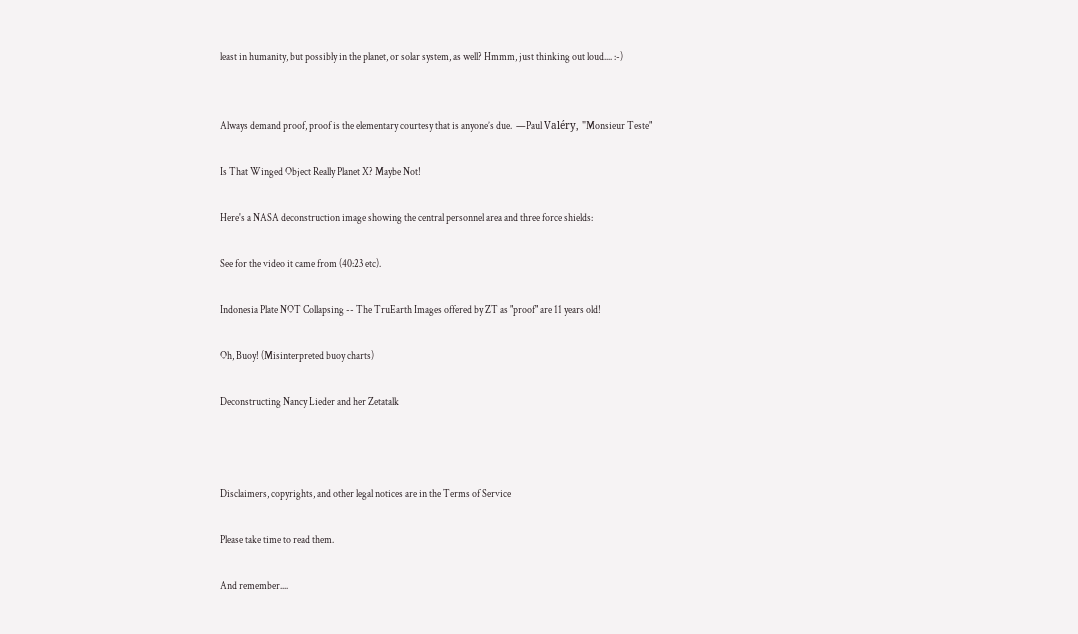least in humanity, but possibly in the planet, or solar system, as well? Hmmm, just thinking out loud.... :-)


Always demand proof, proof is the elementary courtesy that is anyone’s due.  —Paul Valéry, "Monsieur Teste"

Is That Winged Object Really Planet X? Maybe Not!

Here's a NASA deconstruction image showing the central personnel area and three force shields:

See for the video it came from (40:23 etc).

Indonesia Plate NOT Collapsing -- The TruEarth Images offered by ZT as "proof" are 11 years old!

Oh, Buoy! (Misinterpreted buoy charts)

Deconstructing Nancy Lieder and her Zetatalk



Disclaimers, copyrights, and other legal notices are in the Terms of Service

Please take time to read them.

And remember....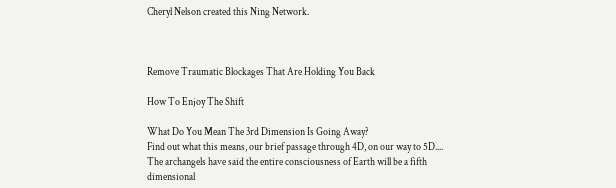Cheryl Nelson created this Ning Network.



Remove Traumatic Blockages That Are Holding You Back

How To Enjoy The Shift

What Do You Mean The 3rd Dimension Is Going Away?
Find out what this means, our brief passage through 4D, on our way to 5D....  The archangels have said the entire consciousness of Earth will be a fifth dimensional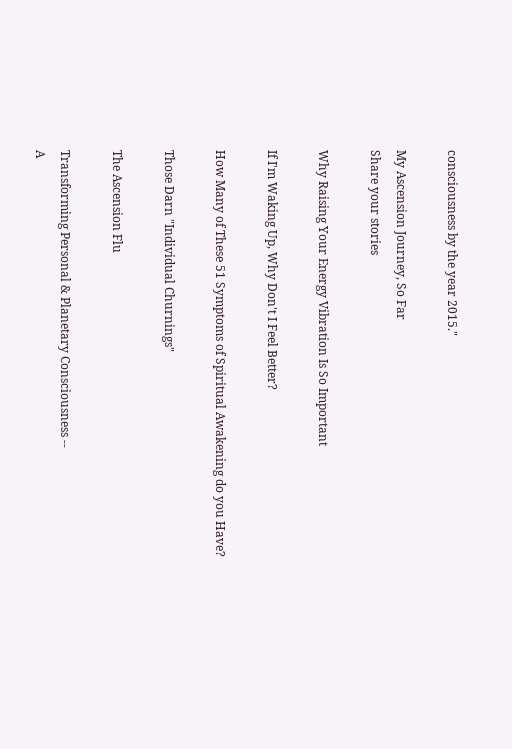consciousness by the year 2015."

My Ascension Journey, So Far
Share your stories

Why Raising Your Energy Vibration Is So Important

If I'm Waking Up, Why Don't I Feel Better?

How Many of These 51 Symptoms of Spiritual Awakening do you Have?

Those Darn "Individual Churnings"

The Ascension Flu

Transforming Personal & Planetary Consciousness --
A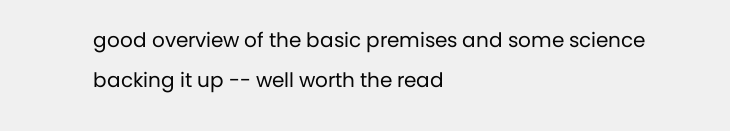good overview of the basic premises and some science backing it up -- well worth the read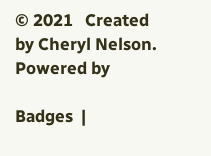© 2021   Created by Cheryl Nelson.   Powered by

Badges  |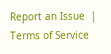Report an Issue  |  Terms of Service